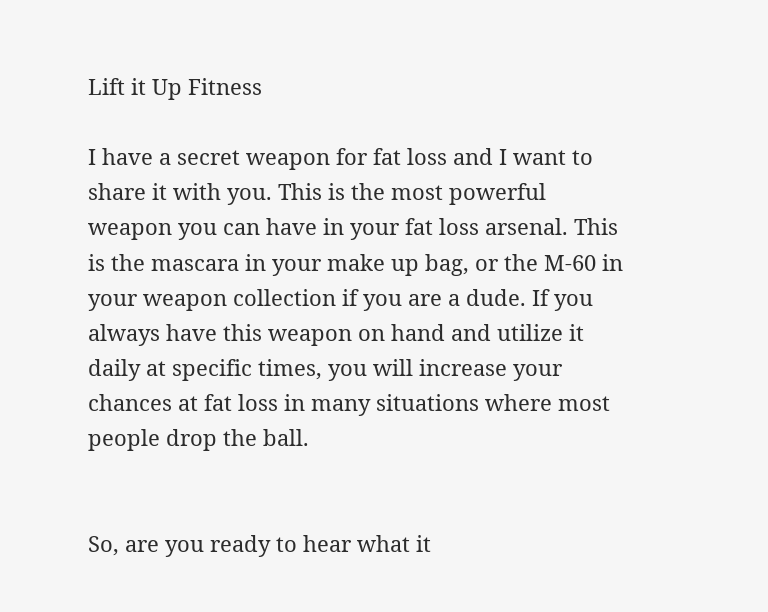Lift it Up Fitness

I have a secret weapon for fat loss and I want to share it with you. This is the most powerful weapon you can have in your fat loss arsenal. This is the mascara in your make up bag, or the M-60 in your weapon collection if you are a dude. If you always have this weapon on hand and utilize it daily at specific times, you will increase your chances at fat loss in many situations where most people drop the ball.


So, are you ready to hear what it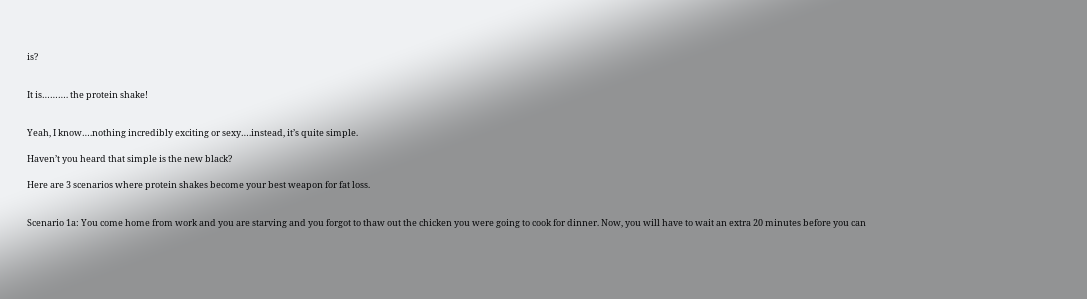is?


It is………. the protein shake!


Yeah, I know….nothing incredibly exciting or sexy….instead, it’s quite simple.

Haven’t you heard that simple is the new black?

Here are 3 scenarios where protein shakes become your best weapon for fat loss.


Scenario 1a: You come home from work and you are starving and you forgot to thaw out the chicken you were going to cook for dinner. Now, you will have to wait an extra 20 minutes before you can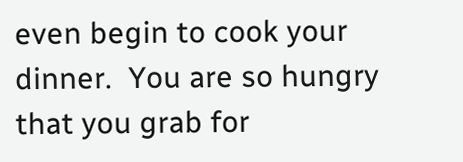even begin to cook your dinner.  You are so hungry that you grab for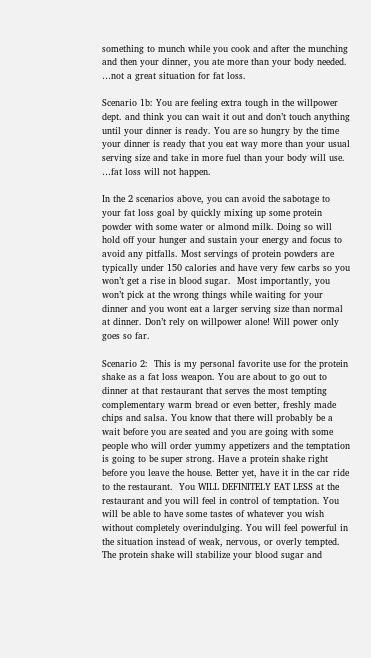something to munch while you cook and after the munching and then your dinner, you ate more than your body needed. …not a great situation for fat loss.

Scenario 1b: You are feeling extra tough in the willpower dept. and think you can wait it out and don’t touch anything until your dinner is ready. You are so hungry by the time your dinner is ready that you eat way more than your usual serving size and take in more fuel than your body will use. …fat loss will not happen.

In the 2 scenarios above, you can avoid the sabotage to your fat loss goal by quickly mixing up some protein powder with some water or almond milk. Doing so will hold off your hunger and sustain your energy and focus to avoid any pitfalls. Most servings of protein powders are typically under 150 calories and have very few carbs so you won’t get a rise in blood sugar.  Most importantly, you won’t pick at the wrong things while waiting for your dinner and you wont eat a larger serving size than normal at dinner. Don’t rely on willpower alone! Will power only goes so far.

Scenario 2:  This is my personal favorite use for the protein shake as a fat loss weapon. You are about to go out to dinner at that restaurant that serves the most tempting complementary warm bread or even better, freshly made chips and salsa. You know that there will probably be a wait before you are seated and you are going with some people who will order yummy appetizers and the temptation is going to be super strong. Have a protein shake right before you leave the house. Better yet, have it in the car ride to the restaurant.  You WILL DEFINITELY EAT LESS at the restaurant and you will feel in control of temptation. You will be able to have some tastes of whatever you wish without completely overindulging. You will feel powerful in the situation instead of weak, nervous, or overly tempted.  The protein shake will stabilize your blood sugar and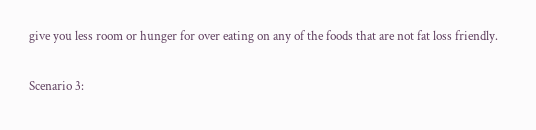give you less room or hunger for over eating on any of the foods that are not fat loss friendly.

Scenario 3: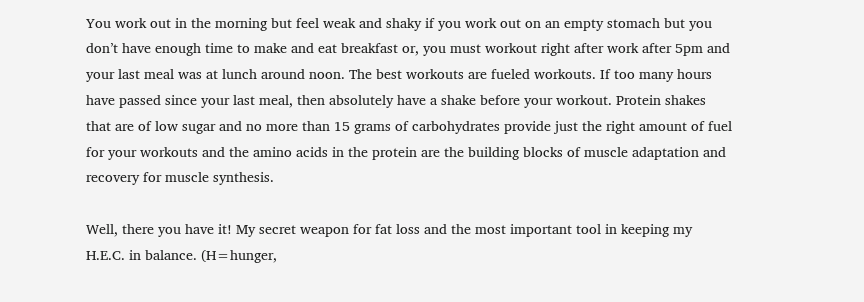You work out in the morning but feel weak and shaky if you work out on an empty stomach but you don’t have enough time to make and eat breakfast or, you must workout right after work after 5pm and your last meal was at lunch around noon. The best workouts are fueled workouts. If too many hours have passed since your last meal, then absolutely have a shake before your workout. Protein shakes that are of low sugar and no more than 15 grams of carbohydrates provide just the right amount of fuel for your workouts and the amino acids in the protein are the building blocks of muscle adaptation and recovery for muscle synthesis.

Well, there you have it! My secret weapon for fat loss and the most important tool in keeping my H.E.C. in balance. (H=hunger,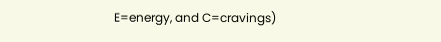E=energy, and C=cravings)